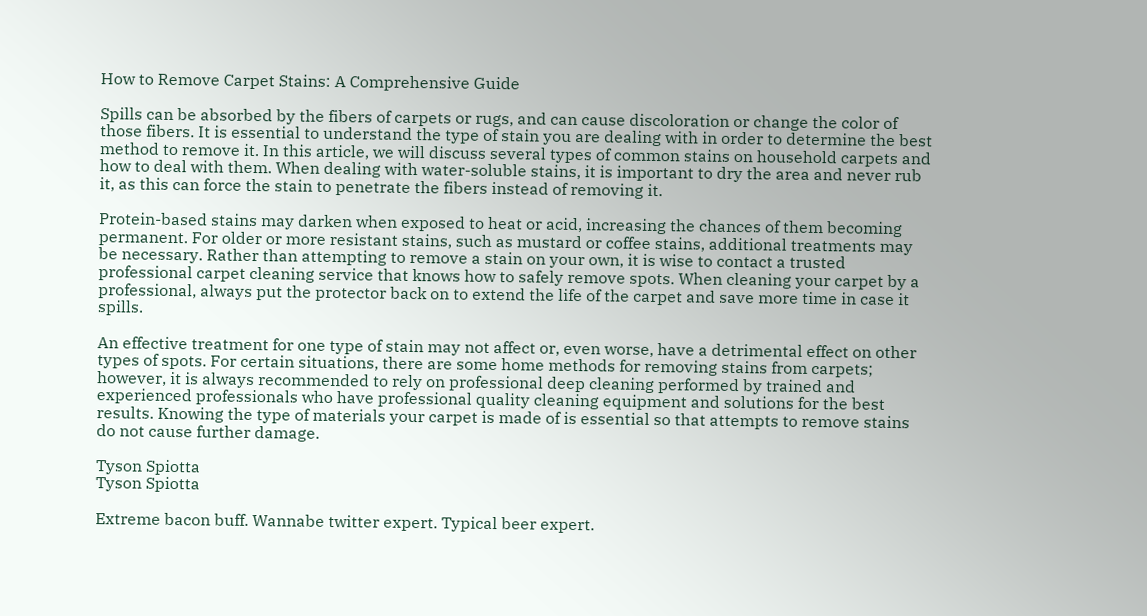How to Remove Carpet Stains: A Comprehensive Guide

Spills can be absorbed by the fibers of carpets or rugs, and can cause discoloration or change the color of those fibers. It is essential to understand the type of stain you are dealing with in order to determine the best method to remove it. In this article, we will discuss several types of common stains on household carpets and how to deal with them. When dealing with water-soluble stains, it is important to dry the area and never rub it, as this can force the stain to penetrate the fibers instead of removing it.

Protein-based stains may darken when exposed to heat or acid, increasing the chances of them becoming permanent. For older or more resistant stains, such as mustard or coffee stains, additional treatments may be necessary. Rather than attempting to remove a stain on your own, it is wise to contact a trusted professional carpet cleaning service that knows how to safely remove spots. When cleaning your carpet by a professional, always put the protector back on to extend the life of the carpet and save more time in case it spills.

An effective treatment for one type of stain may not affect or, even worse, have a detrimental effect on other types of spots. For certain situations, there are some home methods for removing stains from carpets; however, it is always recommended to rely on professional deep cleaning performed by trained and experienced professionals who have professional quality cleaning equipment and solutions for the best results. Knowing the type of materials your carpet is made of is essential so that attempts to remove stains do not cause further damage.

Tyson Spiotta
Tyson Spiotta

Extreme bacon buff. Wannabe twitter expert. Typical beer expert.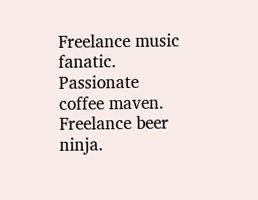Freelance music fanatic. Passionate coffee maven. Freelance beer ninja.